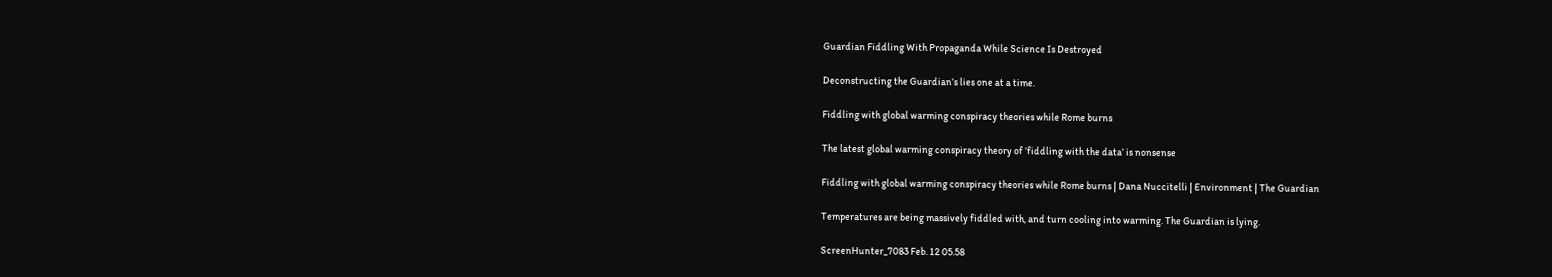Guardian Fiddling With Propaganda While Science Is Destroyed

Deconstructing the Guardian’s lies one at a time.

Fiddling with global warming conspiracy theories while Rome burns

The latest global warming conspiracy theory of ‘fiddling with the data’ is nonsense

Fiddling with global warming conspiracy theories while Rome burns | Dana Nuccitelli | Environment | The Guardian

Temperatures are being massively fiddled with, and turn cooling into warming. The Guardian is lying.

ScreenHunter_7083 Feb. 12 05.58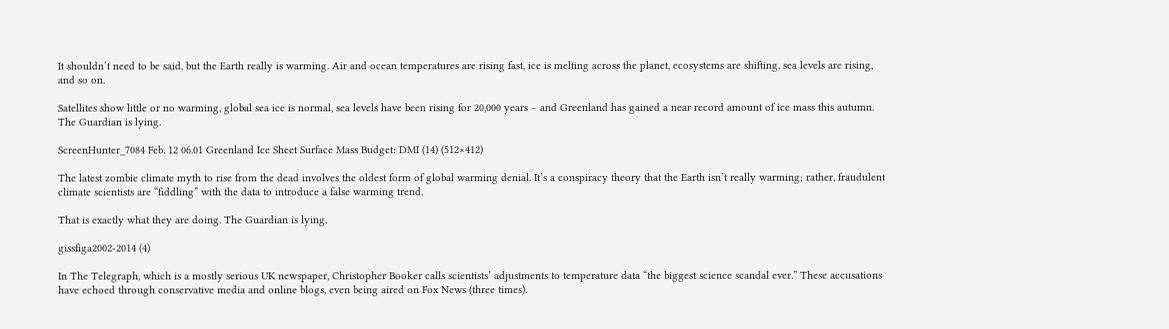It shouldn’t need to be said, but the Earth really is warming. Air and ocean temperatures are rising fast, ice is melting across the planet, ecosystems are shifting, sea levels are rising, and so on.

Satellites show little or no warming, global sea ice is normal, sea levels have been rising for 20,000 years – and Greenland has gained a near record amount of ice mass this autumn.  The Guardian is lying.

ScreenHunter_7084 Feb. 12 06.01 Greenland Ice Sheet Surface Mass Budget: DMI (14) (512×412)

The latest zombie climate myth to rise from the dead involves the oldest form of global warming denial. It’s a conspiracy theory that the Earth isn’t really warming; rather, fraudulent climate scientists are “fiddling” with the data to introduce a false warming trend.

That is exactly what they are doing. The Guardian is lying.

gissfiga2002-2014 (4)

In The Telegraph, which is a mostly serious UK newspaper, Christopher Booker calls scientists’ adjustments to temperature data “the biggest science scandal ever.” These accusations have echoed through conservative media and online blogs, even being aired on Fox News (three times).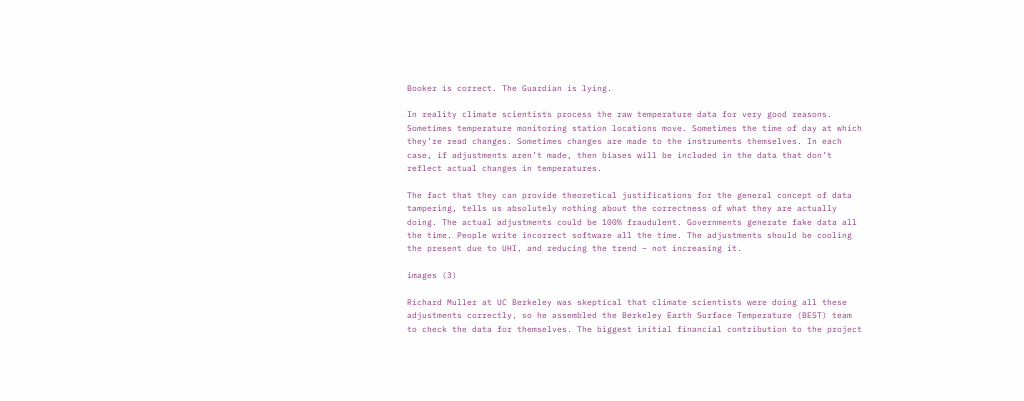Booker is correct. The Guardian is lying.

In reality climate scientists process the raw temperature data for very good reasons. Sometimes temperature monitoring station locations move. Sometimes the time of day at which they’re read changes. Sometimes changes are made to the instruments themselves. In each case, if adjustments aren’t made, then biases will be included in the data that don’t reflect actual changes in temperatures.

The fact that they can provide theoretical justifications for the general concept of data tampering, tells us absolutely nothing about the correctness of what they are actually doing. The actual adjustments could be 100% fraudulent. Governments generate fake data all the time. People write incorrect software all the time. The adjustments should be cooling the present due to UHI, and reducing the trend – not increasing it.

images (3)

Richard Muller at UC Berkeley was skeptical that climate scientists were doing all these adjustments correctly, so he assembled the Berkeley Earth Surface Temperature (BEST) team to check the data for themselves. The biggest initial financial contribution to the project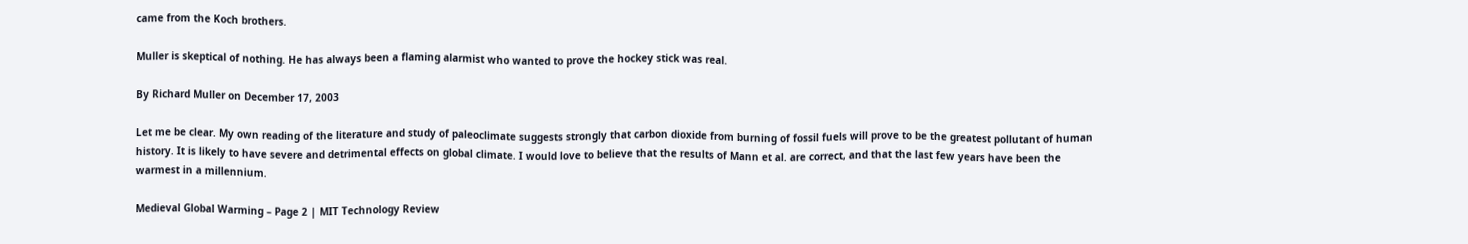came from the Koch brothers.

Muller is skeptical of nothing. He has always been a flaming alarmist who wanted to prove the hockey stick was real.

By Richard Muller on December 17, 2003

Let me be clear. My own reading of the literature and study of paleoclimate suggests strongly that carbon dioxide from burning of fossil fuels will prove to be the greatest pollutant of human history. It is likely to have severe and detrimental effects on global climate. I would love to believe that the results of Mann et al. are correct, and that the last few years have been the warmest in a millennium.

Medieval Global Warming – Page 2 | MIT Technology Review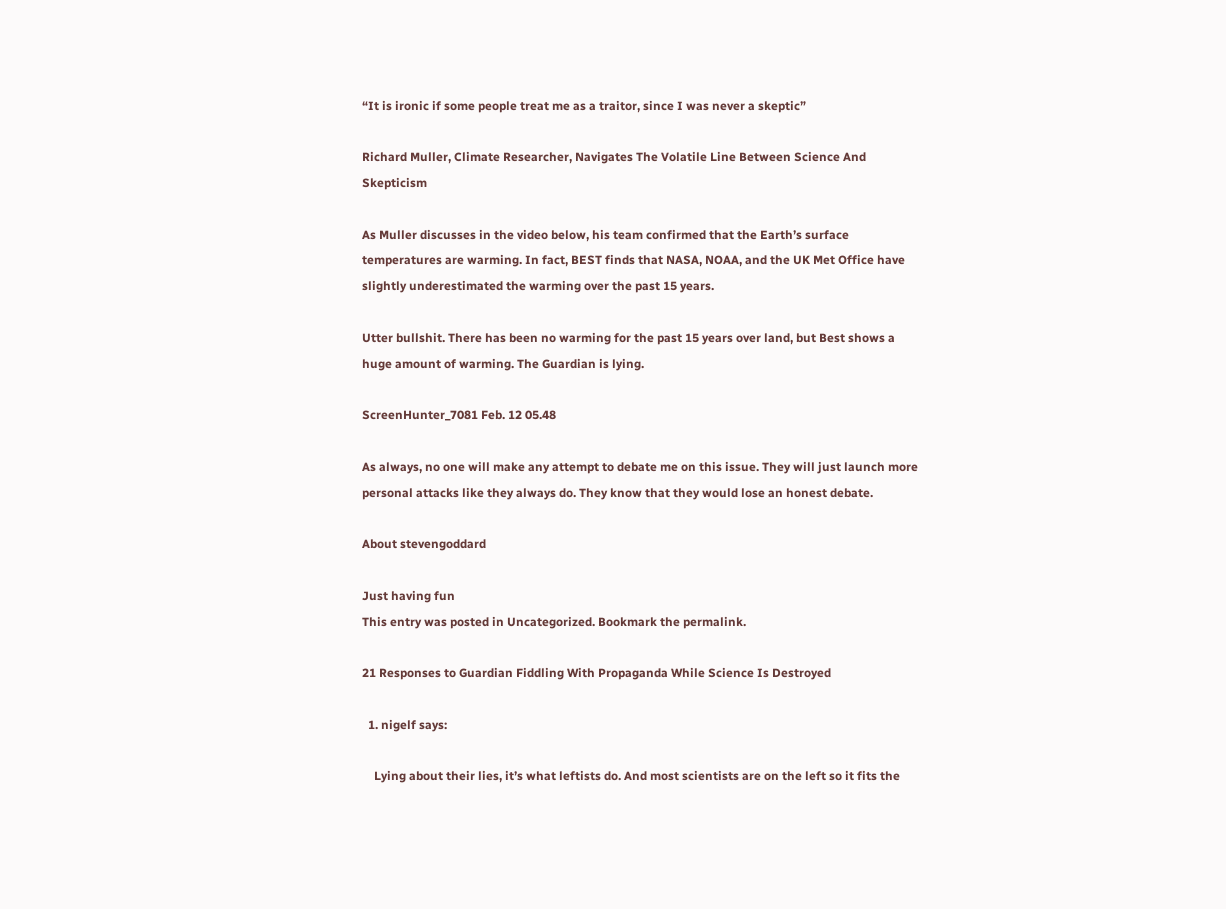“It is ironic if some people treat me as a traitor, since I was never a skeptic”

Richard Muller, Climate Researcher, Navigates The Volatile Line Between Science And Skepticism

As Muller discusses in the video below, his team confirmed that the Earth’s surface temperatures are warming. In fact, BEST finds that NASA, NOAA, and the UK Met Office have slightly underestimated the warming over the past 15 years.

Utter bullshit. There has been no warming for the past 15 years over land, but Best shows a huge amount of warming. The Guardian is lying.

ScreenHunter_7081 Feb. 12 05.48

As always, no one will make any attempt to debate me on this issue. They will just launch more personal attacks like they always do. They know that they would lose an honest debate.

About stevengoddard

Just having fun
This entry was posted in Uncategorized. Bookmark the permalink.

21 Responses to Guardian Fiddling With Propaganda While Science Is Destroyed

  1. nigelf says:

    Lying about their lies, it’s what leftists do. And most scientists are on the left so it fits the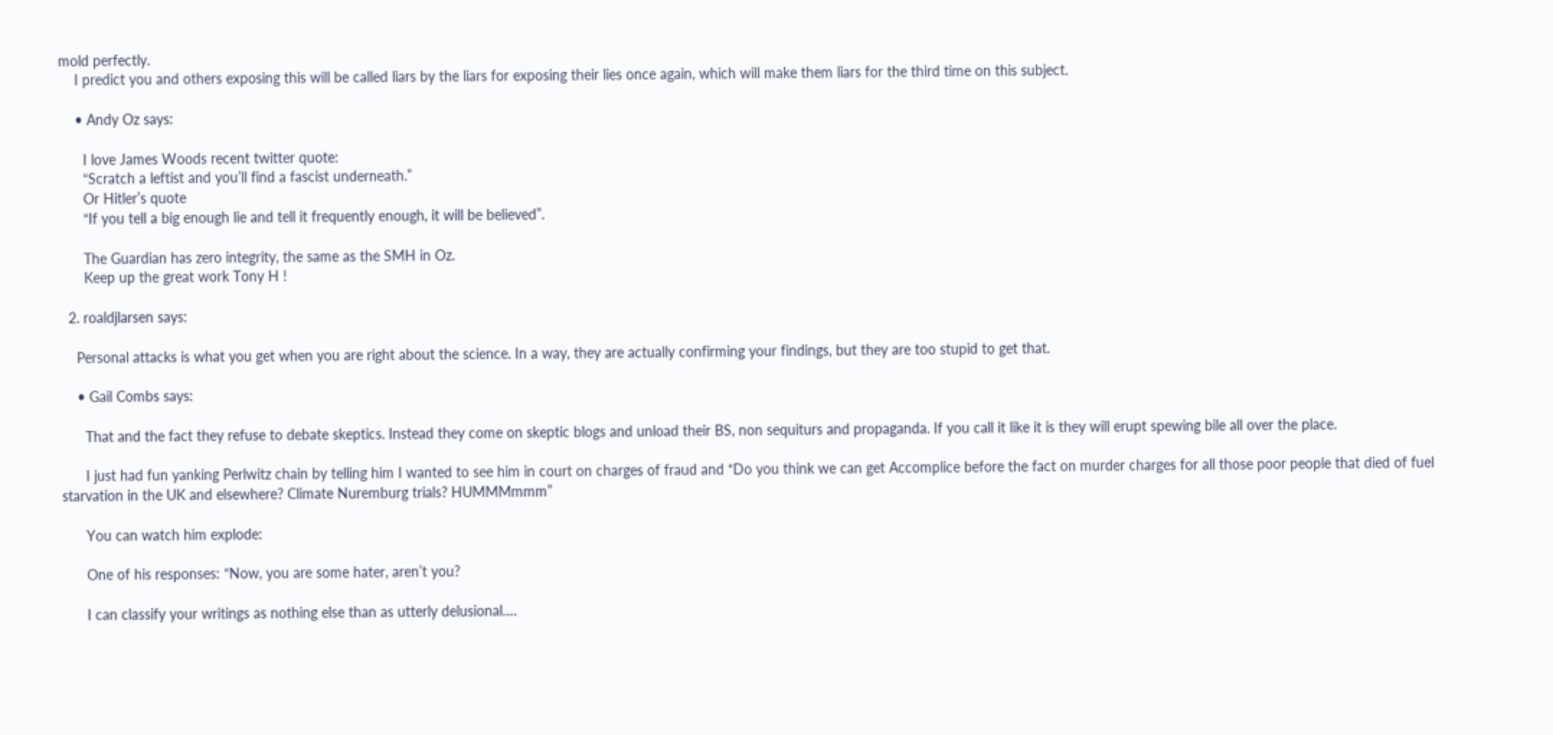mold perfectly.
    I predict you and others exposing this will be called liars by the liars for exposing their lies once again, which will make them liars for the third time on this subject.

    • Andy Oz says:

      I love James Woods recent twitter quote:
      “Scratch a leftist and you’ll find a fascist underneath.”
      Or Hitler’s quote
      “If you tell a big enough lie and tell it frequently enough, it will be believed”.

      The Guardian has zero integrity, the same as the SMH in Oz.
      Keep up the great work Tony H !

  2. roaldjlarsen says:

    Personal attacks is what you get when you are right about the science. In a way, they are actually confirming your findings, but they are too stupid to get that.

    • Gail Combs says:

      That and the fact they refuse to debate skeptics. Instead they come on skeptic blogs and unload their BS, non sequiturs and propaganda. If you call it like it is they will erupt spewing bile all over the place.

      I just had fun yanking Perlwitz chain by telling him I wanted to see him in court on charges of fraud and “Do you think we can get Accomplice before the fact on murder charges for all those poor people that died of fuel starvation in the UK and elsewhere? Climate Nuremburg trials? HUMMMmmm”

      You can watch him explode:

      One of his responses: “Now, you are some hater, aren’t you?

      I can classify your writings as nothing else than as utterly delusional….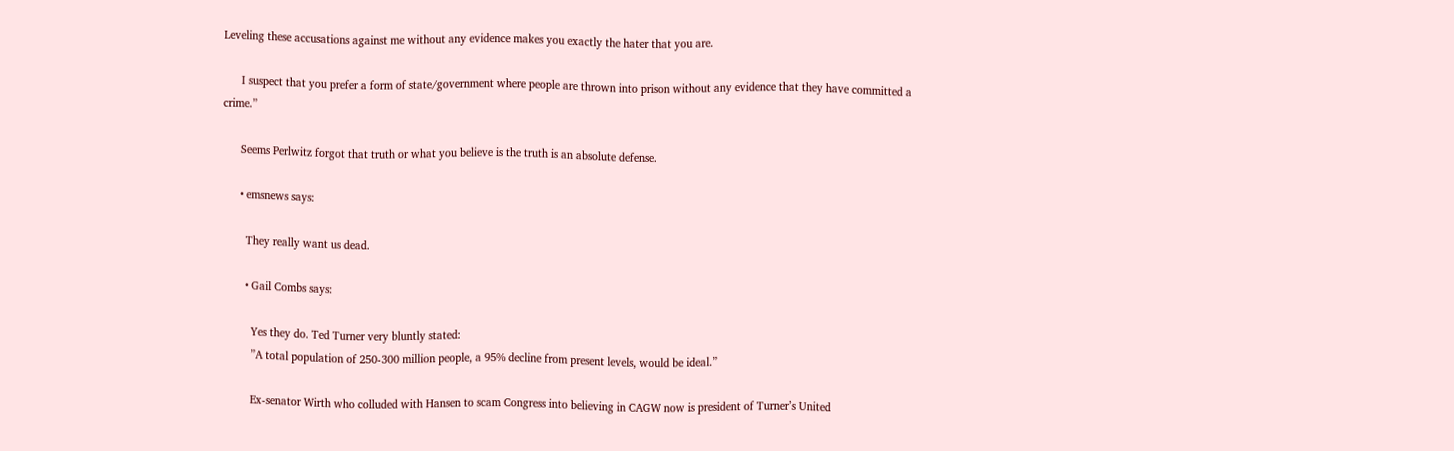Leveling these accusations against me without any evidence makes you exactly the hater that you are.

      I suspect that you prefer a form of state/government where people are thrown into prison without any evidence that they have committed a crime.”

      Seems Perlwitz forgot that truth or what you believe is the truth is an absolute defense.

      • emsnews says:

        They really want us dead.

        • Gail Combs says:

          Yes they do. Ted Turner very bluntly stated:
          ”A total population of 250-300 million people, a 95% decline from present levels, would be ideal.”

          Ex-senator Wirth who colluded with Hansen to scam Congress into believing in CAGW now is president of Turner’s United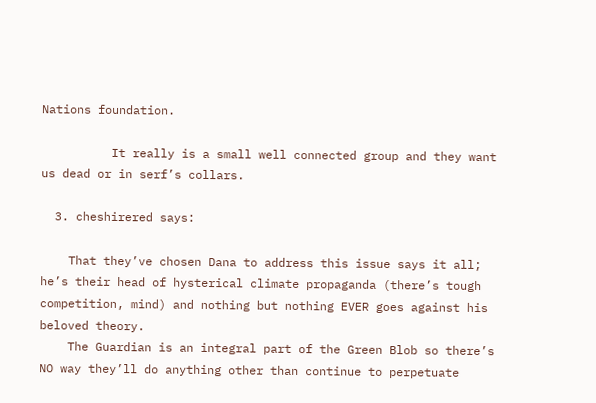Nations foundation.

          It really is a small well connected group and they want us dead or in serf’s collars.

  3. cheshirered says:

    That they’ve chosen Dana to address this issue says it all; he’s their head of hysterical climate propaganda (there’s tough competition, mind) and nothing but nothing EVER goes against his beloved theory.
    The Guardian is an integral part of the Green Blob so there’s NO way they’ll do anything other than continue to perpetuate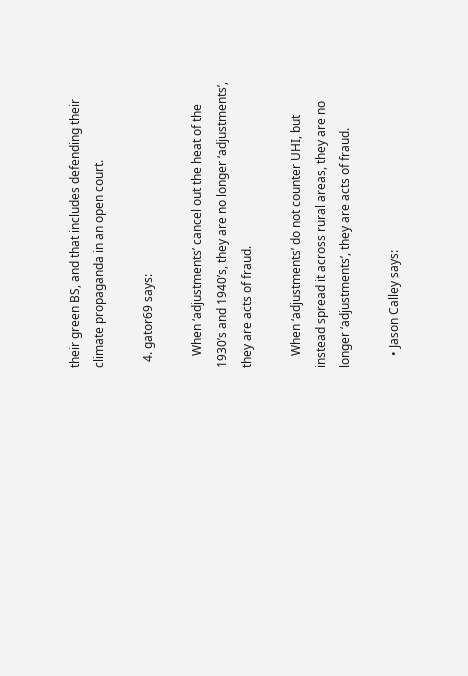their green BS, and that includes defending their climate propaganda in an open court.

  4. gator69 says:

    When ‘adjustments’ cancel out the heat of the 1930’s and 1940’s, they are no longer ‘adjustments’, they are acts of fraud.

    When ‘adjustments’ do not counter UHI, but instead spread it across rural areas, they are no longer ‘adjustments’, they are acts of fraud.

    • Jason Calley says: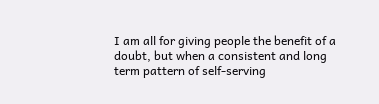I am all for giving people the benefit of a doubt, but when a consistent and long term pattern of self-serving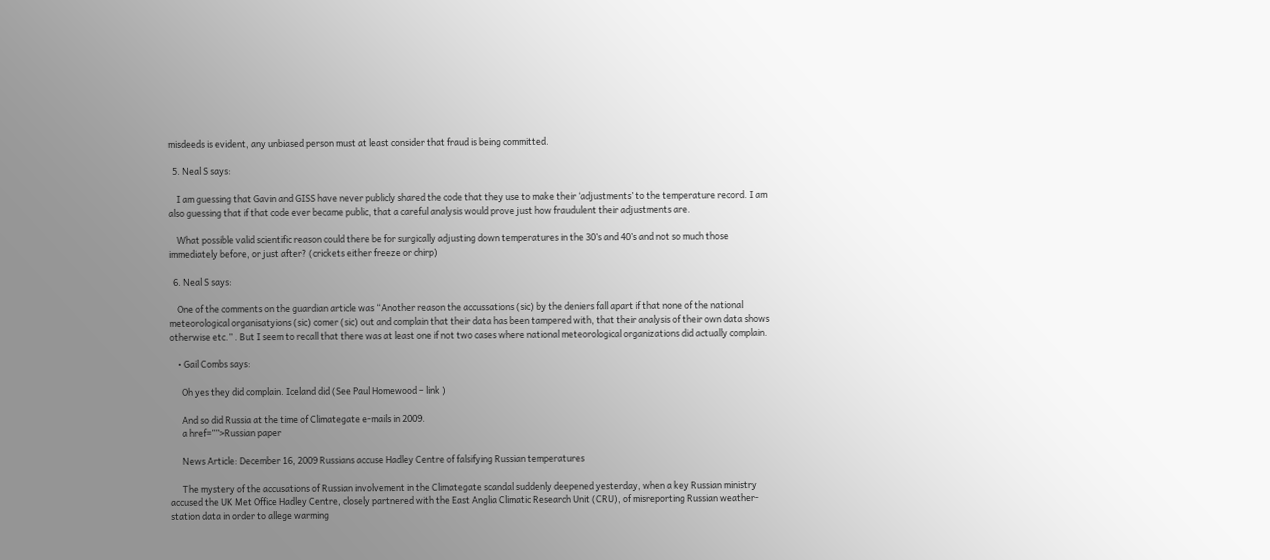misdeeds is evident, any unbiased person must at least consider that fraud is being committed.

  5. Neal S says:

    I am guessing that Gavin and GISS have never publicly shared the code that they use to make their ‘adjustments’ to the temperature record. I am also guessing that if that code ever became public, that a careful analysis would prove just how fraudulent their adjustments are.

    What possible valid scientific reason could there be for surgically adjusting down temperatures in the 30’s and 40’s and not so much those immediately before, or just after? (crickets either freeze or chirp)

  6. Neal S says:

    One of the comments on the guardian article was “Another reason the accussations (sic) by the deniers fall apart if that none of the national meteorological organisatyions (sic) comer (sic) out and complain that their data has been tampered with, that their analysis of their own data shows otherwise etc.” . But I seem to recall that there was at least one if not two cases where national meteorological organizations did actually complain.

    • Gail Combs says:

      Oh yes they did complain. Iceland did (See Paul Homewood – link )

      And so did Russia at the time of Climategate e-mails in 2009.
      a href=””>Russian paper

      News Article: December 16, 2009 Russians accuse Hadley Centre of falsifying Russian temperatures

      The mystery of the accusations of Russian involvement in the Climategate scandal suddenly deepened yesterday, when a key Russian ministry accused the UK Met Office Hadley Centre, closely partnered with the East Anglia Climatic Research Unit (CRU), of misreporting Russian weather-station data in order to allege warming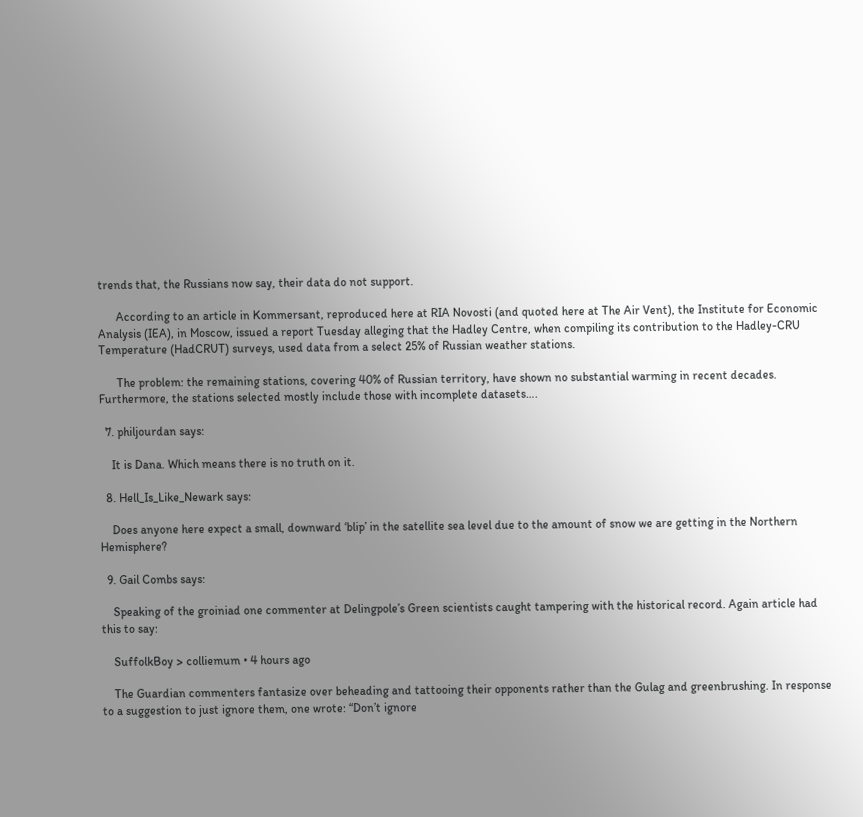trends that, the Russians now say, their data do not support.

      According to an article in Kommersant, reproduced here at RIA Novosti (and quoted here at The Air Vent), the Institute for Economic Analysis (IEA), in Moscow, issued a report Tuesday alleging that the Hadley Centre, when compiling its contribution to the Hadley-CRU Temperature (HadCRUT) surveys, used data from a select 25% of Russian weather stations.

      The problem: the remaining stations, covering 40% of Russian territory, have shown no substantial warming in recent decades. Furthermore, the stations selected mostly include those with incomplete datasets….

  7. philjourdan says:

    It is Dana. Which means there is no truth on it.

  8. Hell_Is_Like_Newark says:

    Does anyone here expect a small, downward ‘blip’ in the satellite sea level due to the amount of snow we are getting in the Northern Hemisphere?

  9. Gail Combs says:

    Speaking of the groiniad one commenter at Delingpole’s Green scientists caught tampering with the historical record. Again article had this to say:

    SuffolkBoy > colliemum • 4 hours ago

    The Guardian commenters fantasize over beheading and tattooing their opponents rather than the Gulag and greenbrushing. In response to a suggestion to just ignore them, one wrote: “Don’t ignore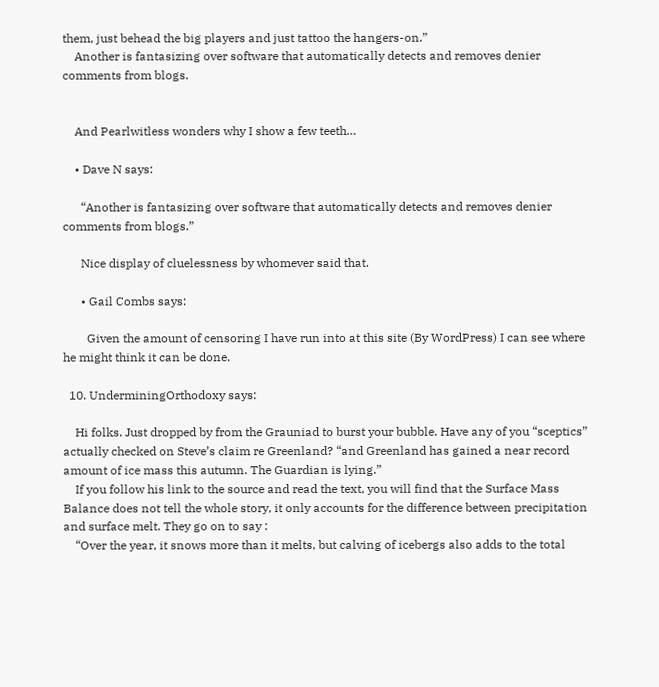them, just behead the big players and just tattoo the hangers-on.”
    Another is fantasizing over software that automatically detects and removes denier comments from blogs.


    And Pearlwitless wonders why I show a few teeth…

    • Dave N says:

      “Another is fantasizing over software that automatically detects and removes denier comments from blogs.”

      Nice display of cluelessness by whomever said that.

      • Gail Combs says:

        Given the amount of censoring I have run into at this site (By WordPress) I can see where he might think it can be done.

  10. UnderminingOrthodoxy says:

    Hi folks. Just dropped by from the Grauniad to burst your bubble. Have any of you “sceptics” actually checked on Steve’s claim re Greenland? “and Greenland has gained a near record amount of ice mass this autumn. The Guardian is lying.”
    If you follow his link to the source and read the text, you will find that the Surface Mass Balance does not tell the whole story, it only accounts for the difference between precipitation and surface melt. They go on to say :
    “Over the year, it snows more than it melts, but calving of icebergs also adds to the total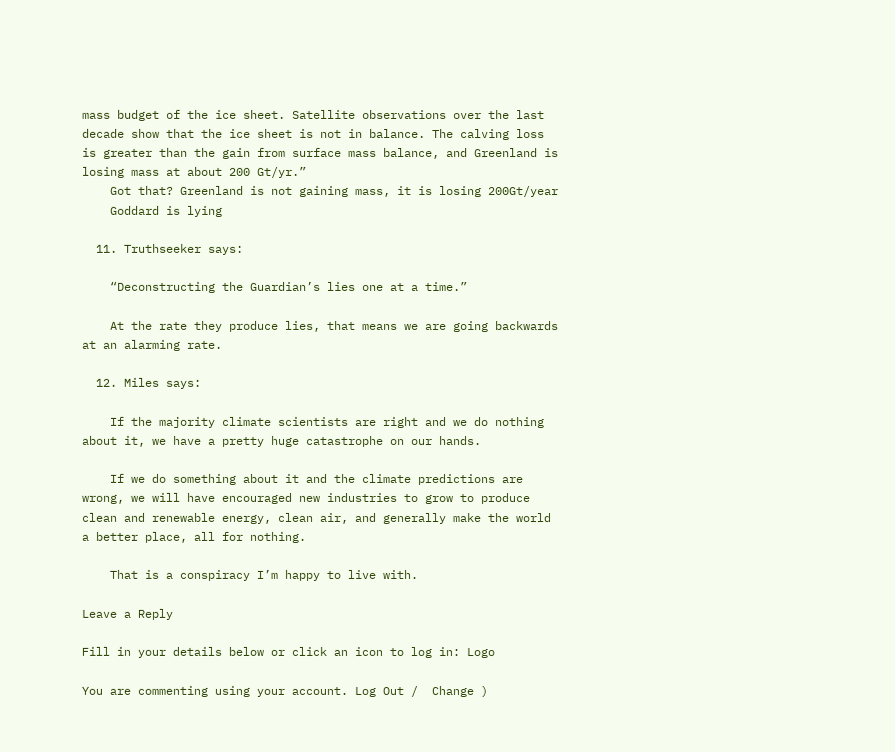mass budget of the ice sheet. Satellite observations over the last decade show that the ice sheet is not in balance. The calving loss is greater than the gain from surface mass balance, and Greenland is losing mass at about 200 Gt/yr.”
    Got that? Greenland is not gaining mass, it is losing 200Gt/year
    Goddard is lying

  11. Truthseeker says:

    “Deconstructing the Guardian’s lies one at a time.”

    At the rate they produce lies, that means we are going backwards at an alarming rate.

  12. Miles says:

    If the majority climate scientists are right and we do nothing about it, we have a pretty huge catastrophe on our hands.

    If we do something about it and the climate predictions are wrong, we will have encouraged new industries to grow to produce clean and renewable energy, clean air, and generally make the world a better place, all for nothing.

    That is a conspiracy I’m happy to live with.

Leave a Reply

Fill in your details below or click an icon to log in: Logo

You are commenting using your account. Log Out /  Change )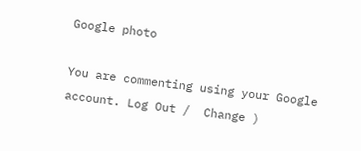Google photo

You are commenting using your Google account. Log Out /  Change )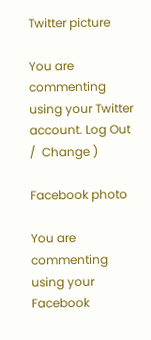Twitter picture

You are commenting using your Twitter account. Log Out /  Change )

Facebook photo

You are commenting using your Facebook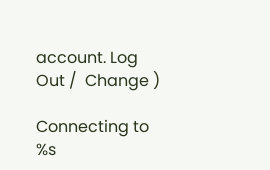account. Log Out /  Change )

Connecting to %s